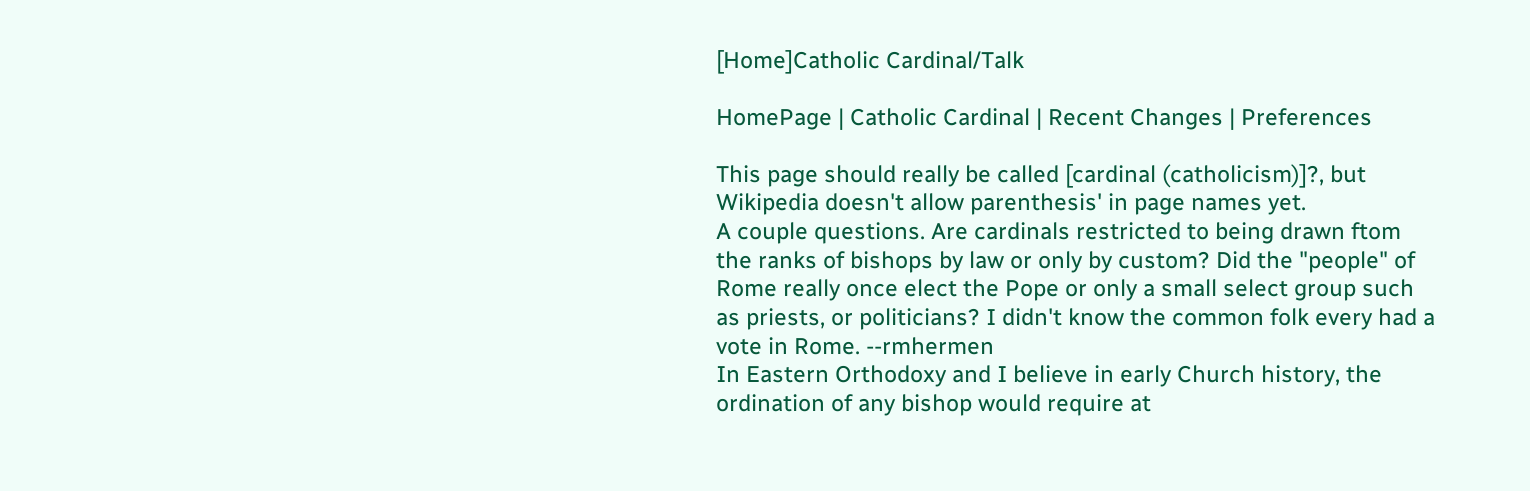[Home]Catholic Cardinal/Talk

HomePage | Catholic Cardinal | Recent Changes | Preferences

This page should really be called [cardinal (catholicism)]?, but Wikipedia doesn't allow parenthesis' in page names yet.
A couple questions. Are cardinals restricted to being drawn ftom the ranks of bishops by law or only by custom? Did the "people" of Rome really once elect the Pope or only a small select group such as priests, or politicians? I didn't know the common folk every had a vote in Rome. --rmhermen
In Eastern Orthodoxy and I believe in early Church history, the ordination of any bishop would require at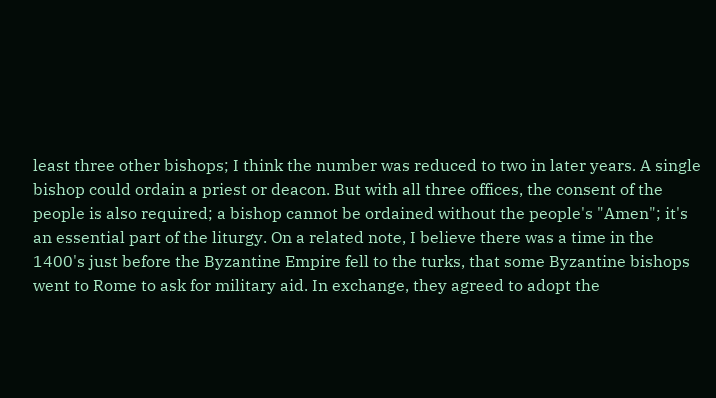least three other bishops; I think the number was reduced to two in later years. A single bishop could ordain a priest or deacon. But with all three offices, the consent of the people is also required; a bishop cannot be ordained without the people's "Amen"; it's an essential part of the liturgy. On a related note, I believe there was a time in the 1400's just before the Byzantine Empire fell to the turks, that some Byzantine bishops went to Rome to ask for military aid. In exchange, they agreed to adopt the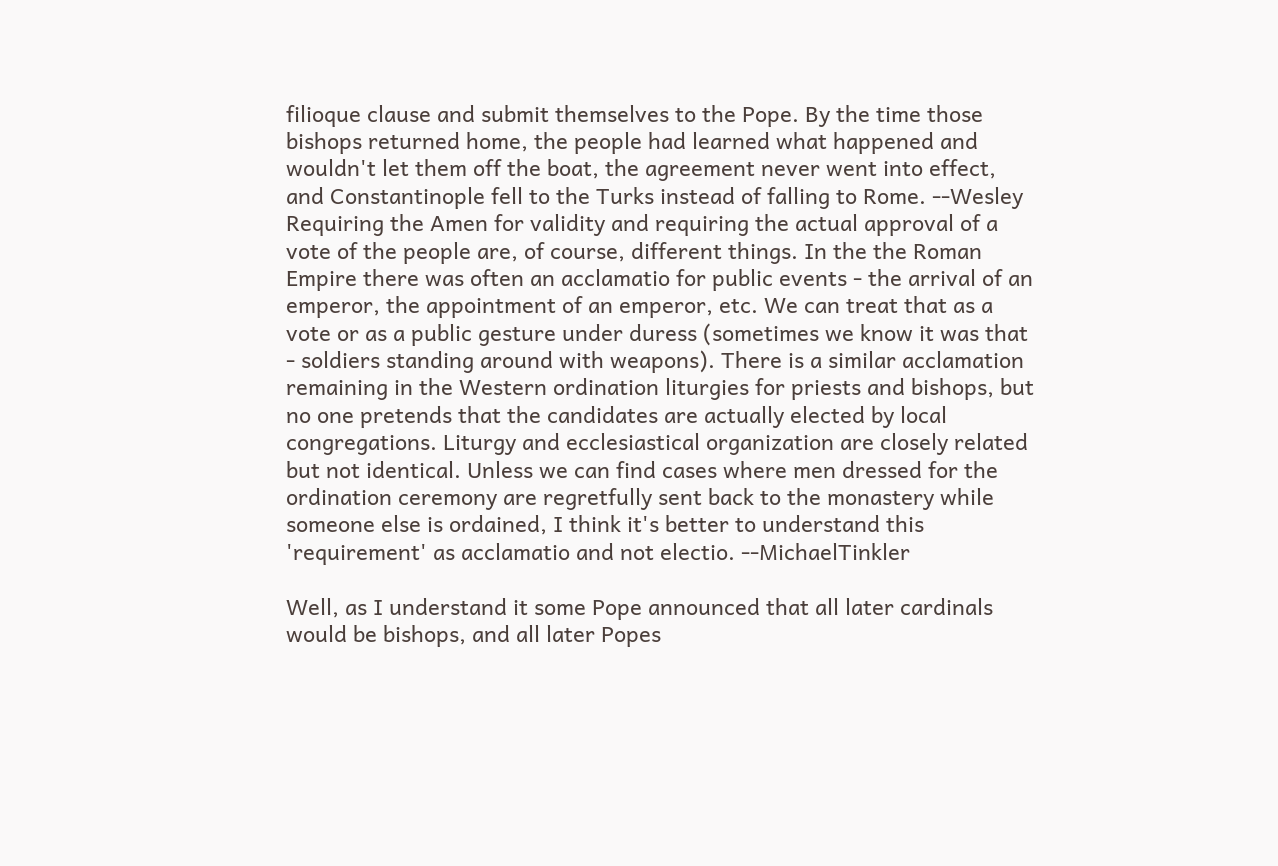filioque clause and submit themselves to the Pope. By the time those bishops returned home, the people had learned what happened and wouldn't let them off the boat, the agreement never went into effect, and Constantinople fell to the Turks instead of falling to Rome. --Wesley
Requiring the Amen for validity and requiring the actual approval of a vote of the people are, of course, different things. In the the Roman Empire there was often an acclamatio for public events - the arrival of an emperor, the appointment of an emperor, etc. We can treat that as a vote or as a public gesture under duress (sometimes we know it was that - soldiers standing around with weapons). There is a similar acclamation remaining in the Western ordination liturgies for priests and bishops, but no one pretends that the candidates are actually elected by local congregations. Liturgy and ecclesiastical organization are closely related but not identical. Unless we can find cases where men dressed for the ordination ceremony are regretfully sent back to the monastery while someone else is ordained, I think it's better to understand this 'requirement' as acclamatio and not electio. --MichaelTinkler

Well, as I understand it some Pope announced that all later cardinals would be bishops, and all later Popes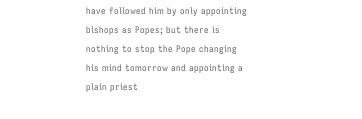have followed him by only appointing bishops as Popes; but there is nothing to stop the Pope changing his mind tomorrow and appointing a plain priest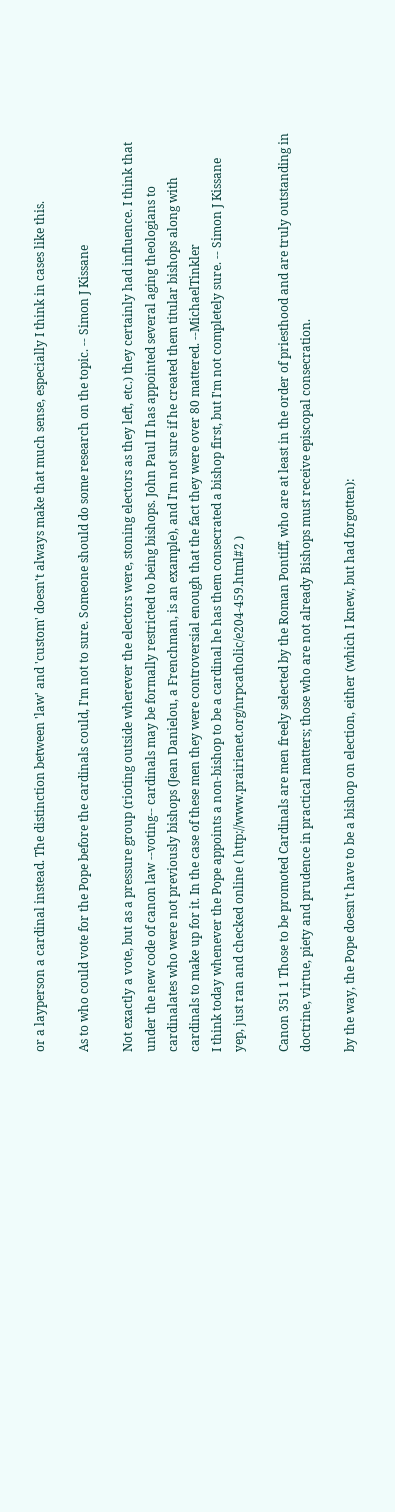or a layperson a cardinal instead. The distinction between 'law' and 'custom' doesn't always make that much sense, especially I think in cases like this.

As to who could vote for the Pope before the cardinals could, I'm not to sure. Someone should do some research on the topic. -- Simon J Kissane

Not exactly a vote, but as a pressure group (rioting outside wherever the electors were, stoning electors as they left, etc.) they certainly had influence. I think that under the new code of canon law --voting-- cardinals may be formally restricted to being bishops. John Paul II has appointed several aging theologians to cardinalates who were not previously bishops (Jean Danielou, a Frenchman, is an example), and I'm not sure if he created them titular bishops along with cardinals to make up for it. In the case of these men they were controversial enough that the fact they were over 80 mattered. --MichaelTinkler
I think today whenever the Pope appoints a non-bishop to be a cardinal he has them consecrated a bishop first, but I'm not completely sure. -- Simon J Kissane
yep, just ran and checked online ( http://www.prairienet.org/nrpcatholic/e204-459.html#2 )

Canon 351 1 Those to be promoted Cardinals are men freely selected by the Roman Pontiff, who are at least in the order of priesthood and are truly outstanding in doctrine, virtue, piety and prudence in practical matters; those who are not already Bishops must receive episcopal consecration.

by the way, the Pope doesn't have to be a bishop on election, either (which I knew, but had forgotten):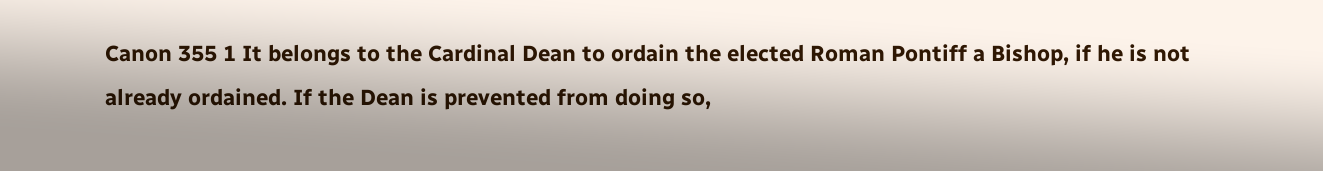Canon 355 1 It belongs to the Cardinal Dean to ordain the elected Roman Pontiff a Bishop, if he is not already ordained. If the Dean is prevented from doing so,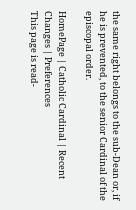the same right belongs to the sub-Dean or, if he is prevented, to the senior Cardinal of the episcopal order.

HomePage | Catholic Cardinal | Recent Changes | Preferences
This page is read-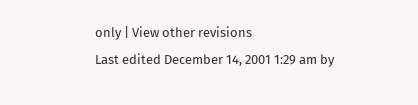only | View other revisions
Last edited December 14, 2001 1:29 am by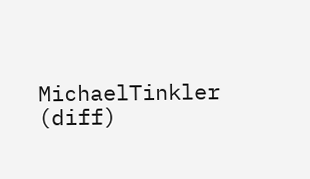MichaelTinkler (diff)